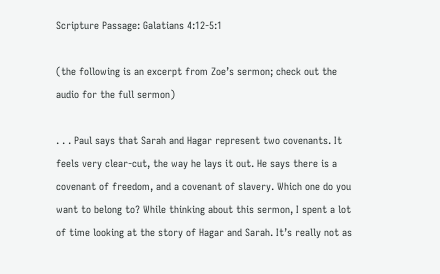Scripture Passage: Galatians 4:12-5:1

(the following is an excerpt from Zoe’s sermon; check out the audio for the full sermon)

. . . Paul says that Sarah and Hagar represent two covenants. It feels very clear-cut, the way he lays it out. He says there is a covenant of freedom, and a covenant of slavery. Which one do you want to belong to? While thinking about this sermon, I spent a lot of time looking at the story of Hagar and Sarah. It’s really not as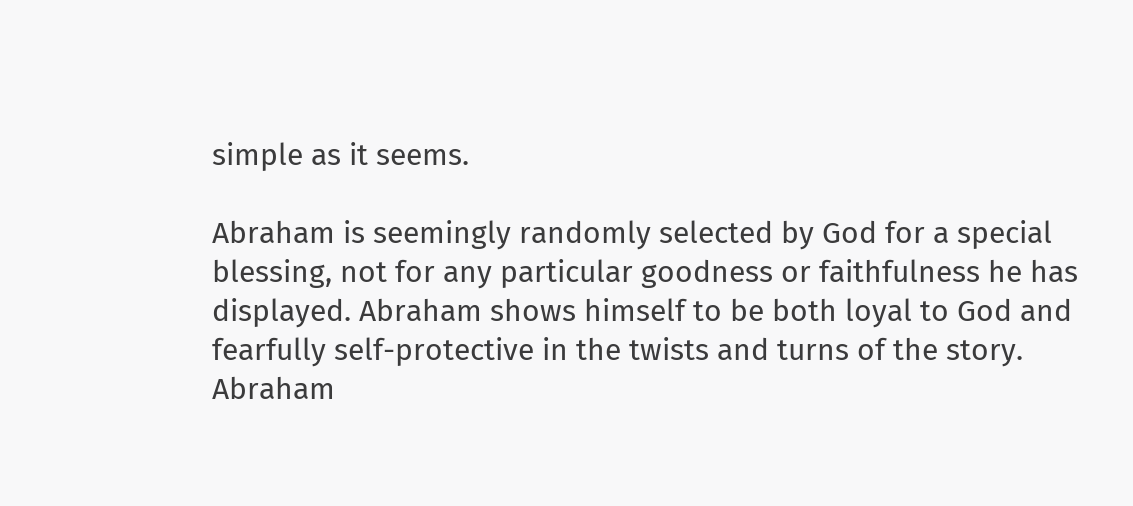simple as it seems.

Abraham is seemingly randomly selected by God for a special blessing, not for any particular goodness or faithfulness he has displayed. Abraham shows himself to be both loyal to God and fearfully self-protective in the twists and turns of the story. Abraham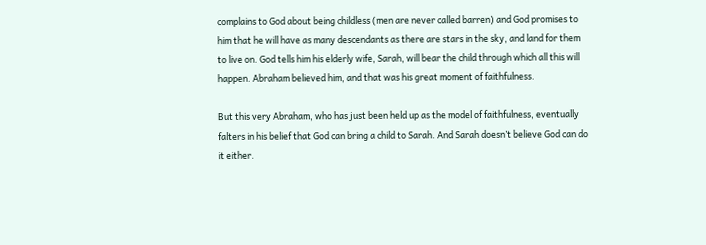complains to God about being childless (men are never called barren) and God promises to him that he will have as many descendants as there are stars in the sky, and land for them to live on. God tells him his elderly wife, Sarah, will bear the child through which all this will happen. Abraham believed him, and that was his great moment of faithfulness.

But this very Abraham, who has just been held up as the model of faithfulness, eventually falters in his belief that God can bring a child to Sarah. And Sarah doesn’t believe God can do it either.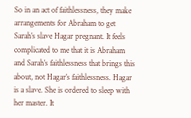So in an act of faithlessness, they make arrangements for Abraham to get Sarah’s slave Hagar pregnant. It feels complicated to me that it is Abraham and Sarah’s faithlessness that brings this about, not Hagar’s faithlessness. Hagar is a slave. She is ordered to sleep with her master. It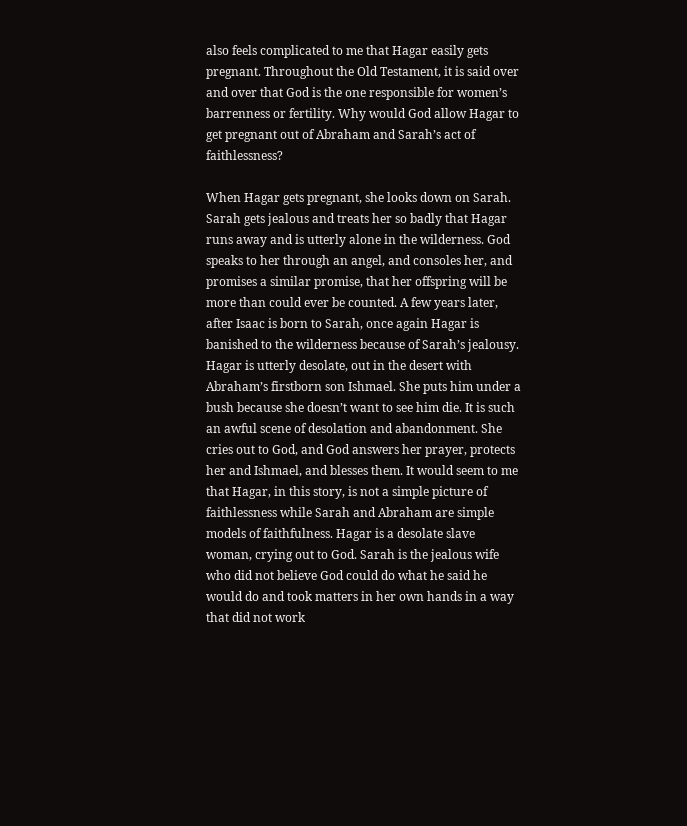also feels complicated to me that Hagar easily gets pregnant. Throughout the Old Testament, it is said over and over that God is the one responsible for women’s barrenness or fertility. Why would God allow Hagar to get pregnant out of Abraham and Sarah’s act of faithlessness?

When Hagar gets pregnant, she looks down on Sarah. Sarah gets jealous and treats her so badly that Hagar runs away and is utterly alone in the wilderness. God speaks to her through an angel, and consoles her, and promises a similar promise, that her offspring will be more than could ever be counted. A few years later, after Isaac is born to Sarah, once again Hagar is banished to the wilderness because of Sarah’s jealousy. Hagar is utterly desolate, out in the desert with Abraham’s firstborn son Ishmael. She puts him under a bush because she doesn’t want to see him die. It is such an awful scene of desolation and abandonment. She cries out to God, and God answers her prayer, protects her and Ishmael, and blesses them. It would seem to me that Hagar, in this story, is not a simple picture of faithlessness while Sarah and Abraham are simple models of faithfulness. Hagar is a desolate slave woman, crying out to God. Sarah is the jealous wife who did not believe God could do what he said he would do and took matters in her own hands in a way that did not work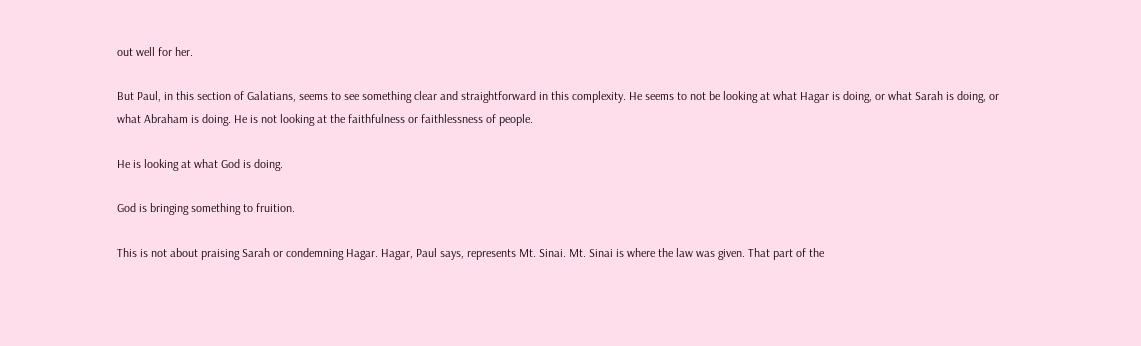out well for her.

But Paul, in this section of Galatians, seems to see something clear and straightforward in this complexity. He seems to not be looking at what Hagar is doing, or what Sarah is doing, or what Abraham is doing. He is not looking at the faithfulness or faithlessness of people.

He is looking at what God is doing.

God is bringing something to fruition.

This is not about praising Sarah or condemning Hagar. Hagar, Paul says, represents Mt. Sinai. Mt. Sinai is where the law was given. That part of the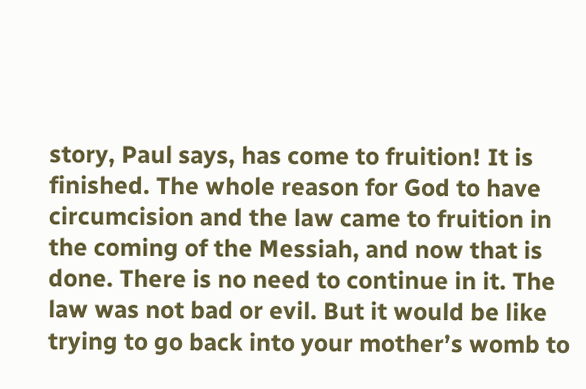story, Paul says, has come to fruition! It is finished. The whole reason for God to have circumcision and the law came to fruition in the coming of the Messiah, and now that is done. There is no need to continue in it. The law was not bad or evil. But it would be like trying to go back into your mother’s womb to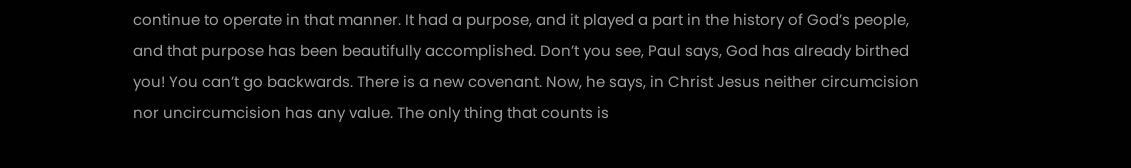continue to operate in that manner. It had a purpose, and it played a part in the history of God’s people, and that purpose has been beautifully accomplished. Don’t you see, Paul says, God has already birthed you! You can’t go backwards. There is a new covenant. Now, he says, in Christ Jesus neither circumcision nor uncircumcision has any value. The only thing that counts is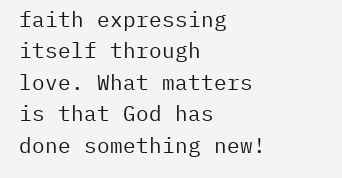faith expressing itself through love. What matters is that God has done something new!